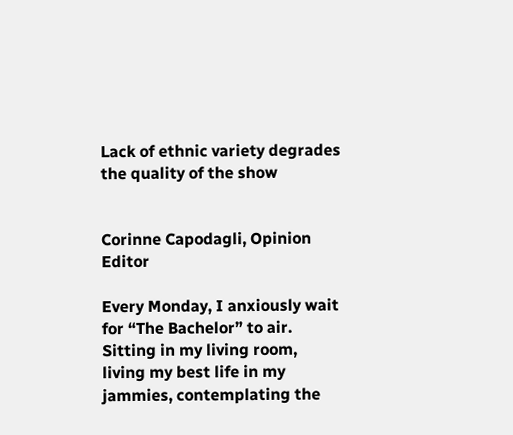Lack of ethnic variety degrades the quality of the show


Corinne Capodagli, Opinion Editor

Every Monday, I anxiously wait for “The Bachelor” to air. Sitting in my living room, living my best life in my jammies, contemplating the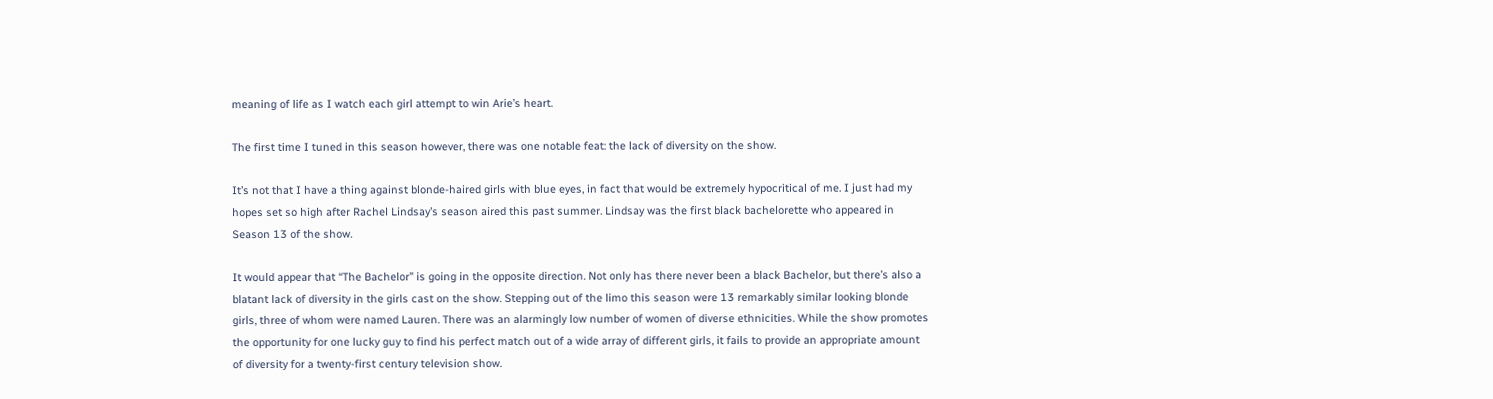meaning of life as I watch each girl attempt to win Arie’s heart.

The first time I tuned in this season however, there was one notable feat: the lack of diversity on the show.

It’s not that I have a thing against blonde-haired girls with blue eyes, in fact that would be extremely hypocritical of me. I just had my hopes set so high after Rachel Lindsay’s season aired this past summer. Lindsay was the first black bachelorette who appeared in Season 13 of the show.

It would appear that “The Bachelor” is going in the opposite direction. Not only has there never been a black Bachelor, but there’s also a blatant lack of diversity in the girls cast on the show. Stepping out of the limo this season were 13 remarkably similar looking blonde girls, three of whom were named Lauren. There was an alarmingly low number of women of diverse ethnicities. While the show promotes the opportunity for one lucky guy to find his perfect match out of a wide array of different girls, it fails to provide an appropriate amount of diversity for a twenty-first century television show.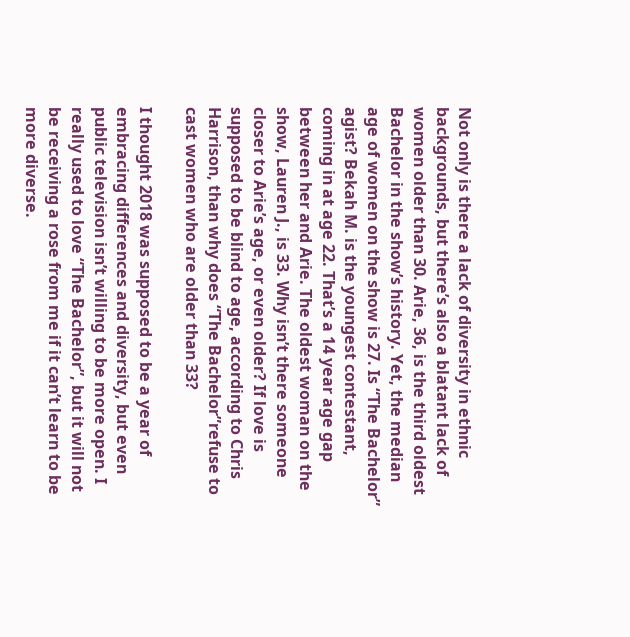Not only is there a lack of diversity in ethnic backgrounds, but there’s also a blatant lack of women older than 30. Arie, 36, is the third oldest Bachelor in the show’s history. Yet, the median age of women on the show is 27. Is “The Bachelor” agist? Bekah M. is the youngest contestant, coming in at age 22. That’s a 14 year age gap between her and Arie. The oldest woman on the show, Lauren J., is 33. Why isn’t there someone closer to Arie’s age, or even older? If love is supposed to be blind to age, according to Chris Harrison, than why does “The Bachelor”refuse to cast women who are older than 33?

I thought 2018 was supposed to be a year of embracing differences and diversity, but even public television isn’t willing to be more open. I really used to love “The Bachelor”, but it will not be receiving a rose from me if it can’t learn to be more diverse.